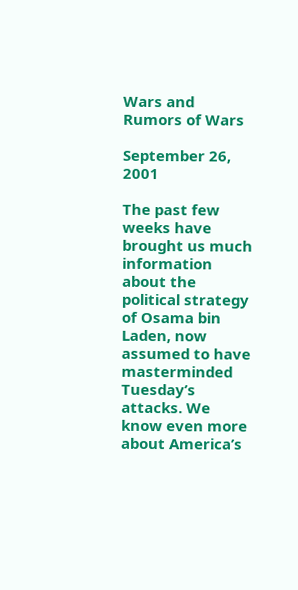Wars and Rumors of Wars

September 26, 2001

The past few weeks have brought us much information about the political strategy of Osama bin Laden, now assumed to have masterminded Tuesday’s attacks. We know even more about America’s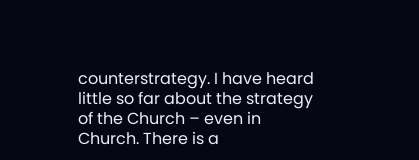counterstrategy. I have heard little so far about the strategy of the Church – even in Church. There is a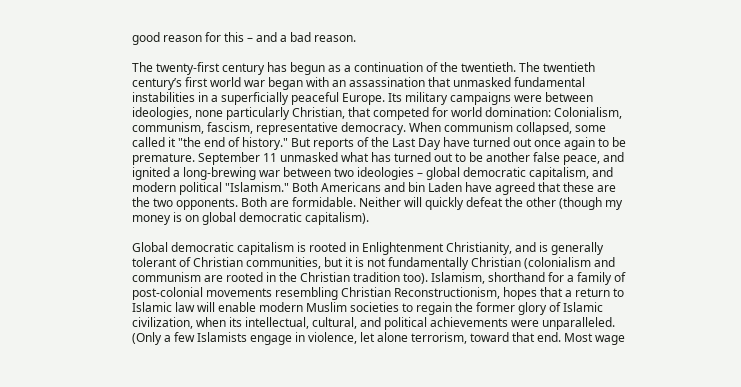good reason for this – and a bad reason.

The twenty-first century has begun as a continuation of the twentieth. The twentieth century’s first world war began with an assassination that unmasked fundamental instabilities in a superficially peaceful Europe. Its military campaigns were between ideologies, none particularly Christian, that competed for world domination: Colonialism, communism, fascism, representative democracy. When communism collapsed, some called it "the end of history." But reports of the Last Day have turned out once again to be premature. September 11 unmasked what has turned out to be another false peace, and ignited a long-brewing war between two ideologies – global democratic capitalism, and modern political "Islamism." Both Americans and bin Laden have agreed that these are the two opponents. Both are formidable. Neither will quickly defeat the other (though my money is on global democratic capitalism).

Global democratic capitalism is rooted in Enlightenment Christianity, and is generally tolerant of Christian communities, but it is not fundamentally Christian (colonialism and communism are rooted in the Christian tradition too). Islamism, shorthand for a family of post-colonial movements resembling Christian Reconstructionism, hopes that a return to Islamic law will enable modern Muslim societies to regain the former glory of Islamic civilization, when its intellectual, cultural, and political achievements were unparalleled. (Only a few Islamists engage in violence, let alone terrorism, toward that end. Most wage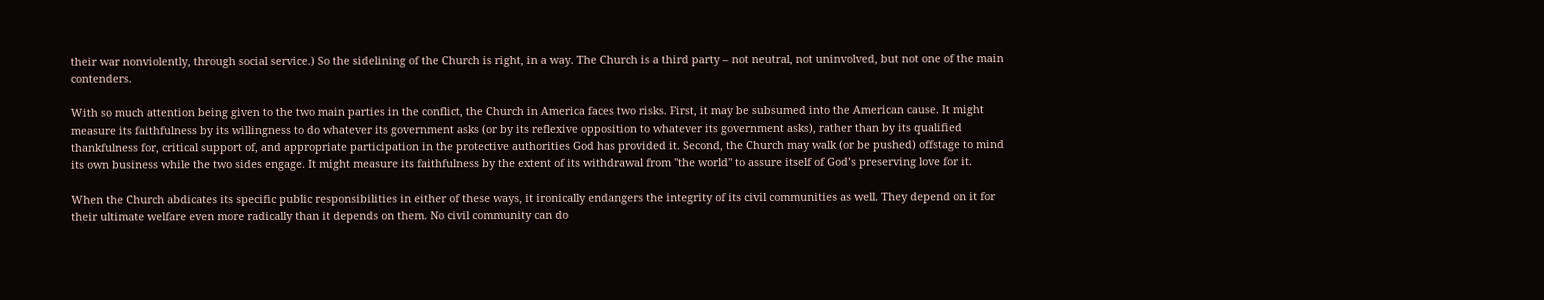their war nonviolently, through social service.) So the sidelining of the Church is right, in a way. The Church is a third party – not neutral, not uninvolved, but not one of the main contenders.

With so much attention being given to the two main parties in the conflict, the Church in America faces two risks. First, it may be subsumed into the American cause. It might measure its faithfulness by its willingness to do whatever its government asks (or by its reflexive opposition to whatever its government asks), rather than by its qualified thankfulness for, critical support of, and appropriate participation in the protective authorities God has provided it. Second, the Church may walk (or be pushed) offstage to mind its own business while the two sides engage. It might measure its faithfulness by the extent of its withdrawal from "the world" to assure itself of God’s preserving love for it.

When the Church abdicates its specific public responsibilities in either of these ways, it ironically endangers the integrity of its civil communities as well. They depend on it for their ultimate welfare even more radically than it depends on them. No civil community can do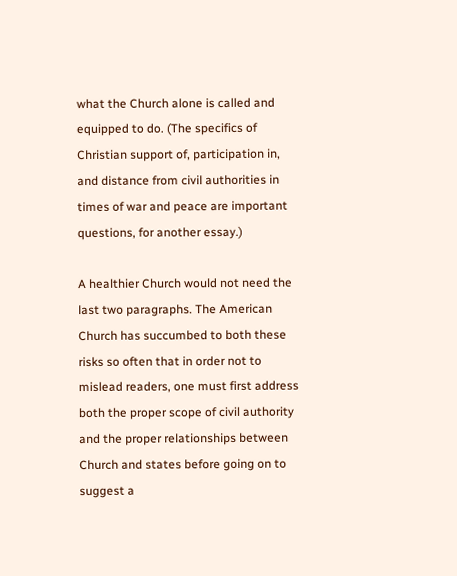what the Church alone is called and equipped to do. (The specifics of Christian support of, participation in, and distance from civil authorities in times of war and peace are important questions, for another essay.)

A healthier Church would not need the last two paragraphs. The American Church has succumbed to both these risks so often that in order not to mislead readers, one must first address both the proper scope of civil authority and the proper relationships between Church and states before going on to suggest a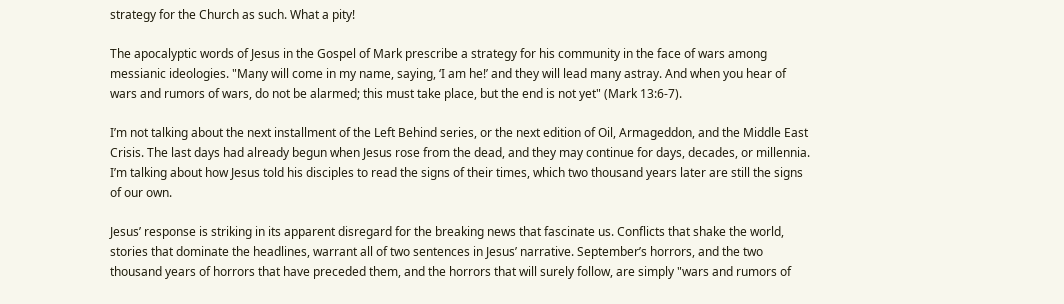strategy for the Church as such. What a pity!

The apocalyptic words of Jesus in the Gospel of Mark prescribe a strategy for his community in the face of wars among messianic ideologies. "Many will come in my name, saying, ‘I am he!’ and they will lead many astray. And when you hear of wars and rumors of wars, do not be alarmed; this must take place, but the end is not yet" (Mark 13:6-7).

I’m not talking about the next installment of the Left Behind series, or the next edition of Oil, Armageddon, and the Middle East Crisis. The last days had already begun when Jesus rose from the dead, and they may continue for days, decades, or millennia. I’m talking about how Jesus told his disciples to read the signs of their times, which two thousand years later are still the signs of our own.

Jesus’ response is striking in its apparent disregard for the breaking news that fascinate us. Conflicts that shake the world, stories that dominate the headlines, warrant all of two sentences in Jesus’ narrative. September’s horrors, and the two thousand years of horrors that have preceded them, and the horrors that will surely follow, are simply "wars and rumors of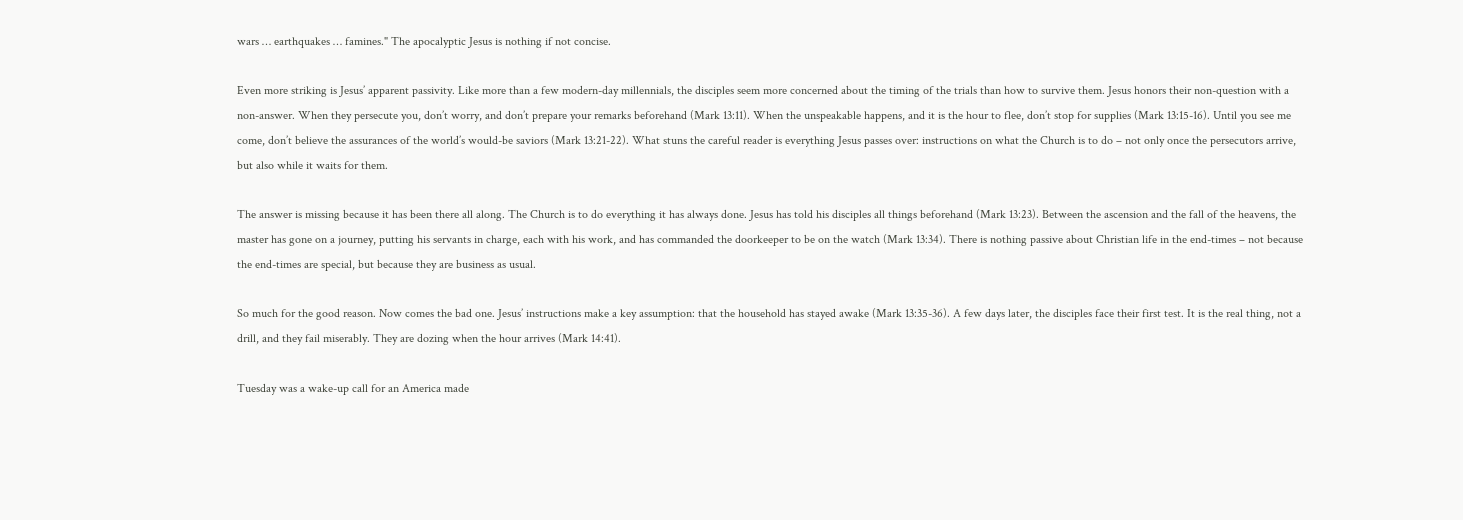wars … earthquakes … famines." The apocalyptic Jesus is nothing if not concise.

Even more striking is Jesus’ apparent passivity. Like more than a few modern-day millennials, the disciples seem more concerned about the timing of the trials than how to survive them. Jesus honors their non-question with a non-answer. When they persecute you, don’t worry, and don’t prepare your remarks beforehand (Mark 13:11). When the unspeakable happens, and it is the hour to flee, don’t stop for supplies (Mark 13:15-16). Until you see me come, don’t believe the assurances of the world’s would-be saviors (Mark 13:21-22). What stuns the careful reader is everything Jesus passes over: instructions on what the Church is to do – not only once the persecutors arrive, but also while it waits for them.

The answer is missing because it has been there all along. The Church is to do everything it has always done. Jesus has told his disciples all things beforehand (Mark 13:23). Between the ascension and the fall of the heavens, the master has gone on a journey, putting his servants in charge, each with his work, and has commanded the doorkeeper to be on the watch (Mark 13:34). There is nothing passive about Christian life in the end-times – not because the end-times are special, but because they are business as usual.

So much for the good reason. Now comes the bad one. Jesus’ instructions make a key assumption: that the household has stayed awake (Mark 13:35-36). A few days later, the disciples face their first test. It is the real thing, not a drill, and they fail miserably. They are dozing when the hour arrives (Mark 14:41).

Tuesday was a wake-up call for an America made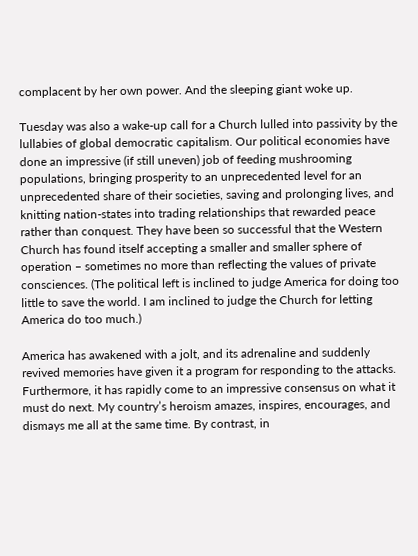complacent by her own power. And the sleeping giant woke up.

Tuesday was also a wake-up call for a Church lulled into passivity by the lullabies of global democratic capitalism. Our political economies have done an impressive (if still uneven) job of feeding mushrooming populations, bringing prosperity to an unprecedented level for an unprecedented share of their societies, saving and prolonging lives, and knitting nation-states into trading relationships that rewarded peace rather than conquest. They have been so successful that the Western Church has found itself accepting a smaller and smaller sphere of operation – sometimes no more than reflecting the values of private consciences. (The political left is inclined to judge America for doing too little to save the world. I am inclined to judge the Church for letting America do too much.)

America has awakened with a jolt, and its adrenaline and suddenly revived memories have given it a program for responding to the attacks. Furthermore, it has rapidly come to an impressive consensus on what it must do next. My country’s heroism amazes, inspires, encourages, and dismays me all at the same time. By contrast, in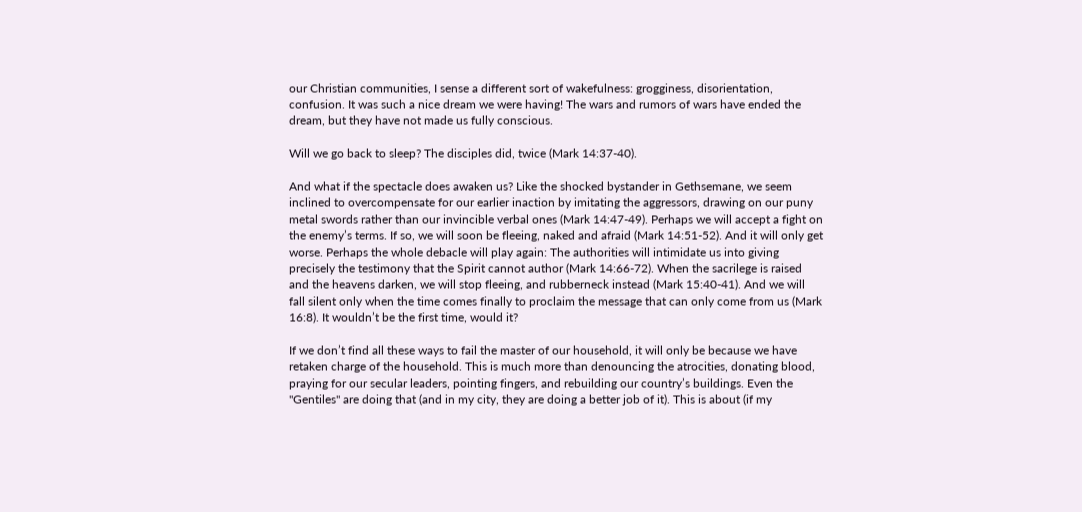our Christian communities, I sense a different sort of wakefulness: grogginess, disorientation, confusion. It was such a nice dream we were having! The wars and rumors of wars have ended the dream, but they have not made us fully conscious.

Will we go back to sleep? The disciples did, twice (Mark 14:37-40).

And what if the spectacle does awaken us? Like the shocked bystander in Gethsemane, we seem inclined to overcompensate for our earlier inaction by imitating the aggressors, drawing on our puny metal swords rather than our invincible verbal ones (Mark 14:47-49). Perhaps we will accept a fight on the enemy’s terms. If so, we will soon be fleeing, naked and afraid (Mark 14:51-52). And it will only get worse. Perhaps the whole debacle will play again: The authorities will intimidate us into giving precisely the testimony that the Spirit cannot author (Mark 14:66-72). When the sacrilege is raised and the heavens darken, we will stop fleeing, and rubberneck instead (Mark 15:40-41). And we will fall silent only when the time comes finally to proclaim the message that can only come from us (Mark 16:8). It wouldn’t be the first time, would it?

If we don’t find all these ways to fail the master of our household, it will only be because we have retaken charge of the household. This is much more than denouncing the atrocities, donating blood, praying for our secular leaders, pointing fingers, and rebuilding our country’s buildings. Even the "Gentiles" are doing that (and in my city, they are doing a better job of it). This is about (if my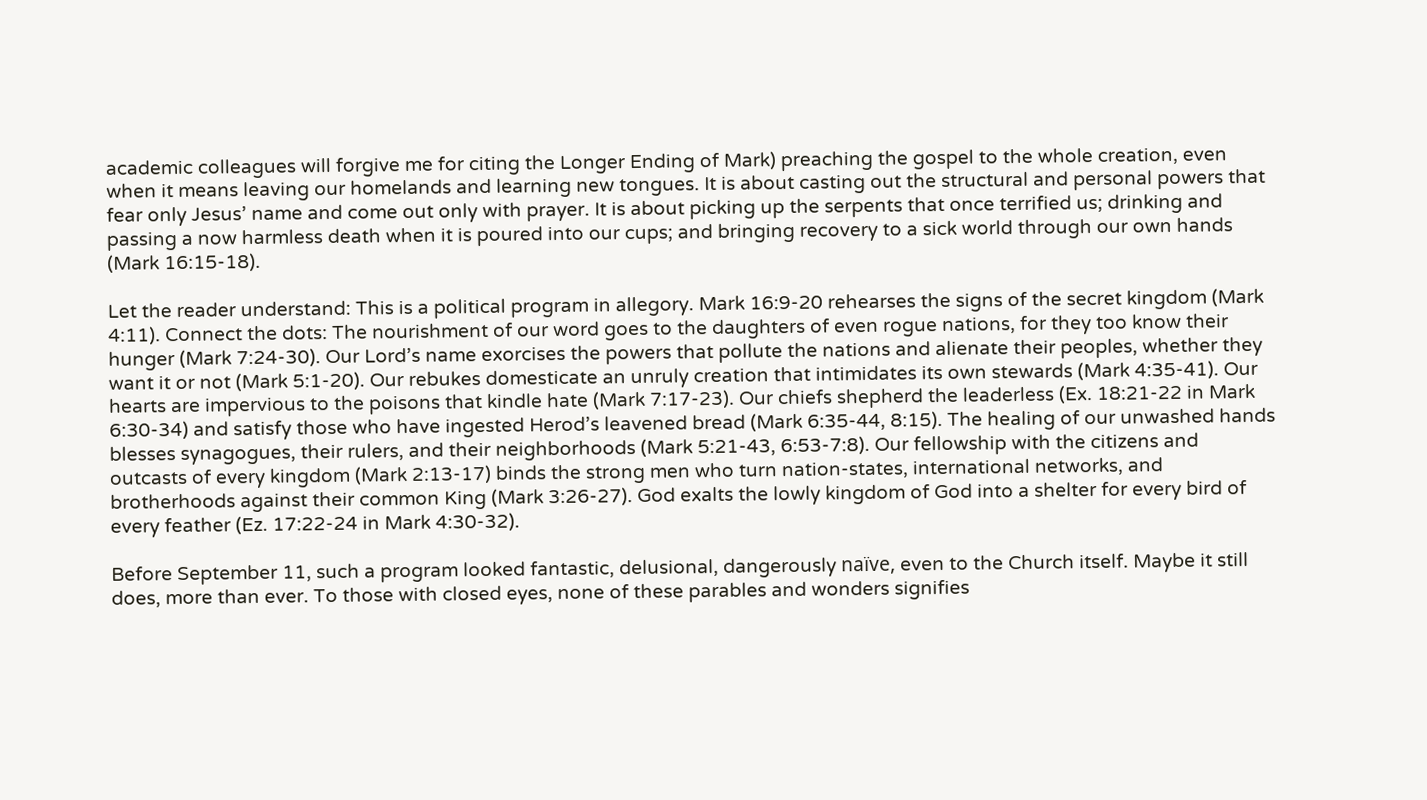academic colleagues will forgive me for citing the Longer Ending of Mark) preaching the gospel to the whole creation, even when it means leaving our homelands and learning new tongues. It is about casting out the structural and personal powers that fear only Jesus’ name and come out only with prayer. It is about picking up the serpents that once terrified us; drinking and passing a now harmless death when it is poured into our cups; and bringing recovery to a sick world through our own hands (Mark 16:15-18).

Let the reader understand: This is a political program in allegory. Mark 16:9-20 rehearses the signs of the secret kingdom (Mark 4:11). Connect the dots: The nourishment of our word goes to the daughters of even rogue nations, for they too know their hunger (Mark 7:24-30). Our Lord’s name exorcises the powers that pollute the nations and alienate their peoples, whether they want it or not (Mark 5:1-20). Our rebukes domesticate an unruly creation that intimidates its own stewards (Mark 4:35-41). Our hearts are impervious to the poisons that kindle hate (Mark 7:17-23). Our chiefs shepherd the leaderless (Ex. 18:21-22 in Mark 6:30-34) and satisfy those who have ingested Herod’s leavened bread (Mark 6:35-44, 8:15). The healing of our unwashed hands blesses synagogues, their rulers, and their neighborhoods (Mark 5:21-43, 6:53-7:8). Our fellowship with the citizens and outcasts of every kingdom (Mark 2:13-17) binds the strong men who turn nation-states, international networks, and brotherhoods against their common King (Mark 3:26-27). God exalts the lowly kingdom of God into a shelter for every bird of every feather (Ez. 17:22-24 in Mark 4:30-32).

Before September 11, such a program looked fantastic, delusional, dangerously naïve, even to the Church itself. Maybe it still does, more than ever. To those with closed eyes, none of these parables and wonders signifies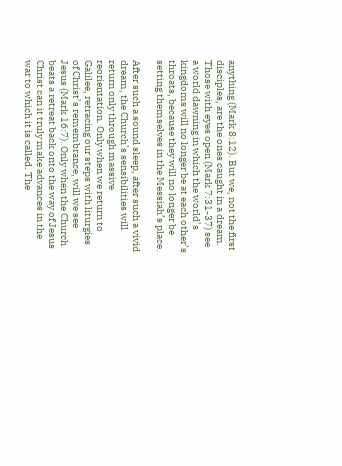anything (Mark 8:12). But we, not the first disciples, are the ones caught in a dream. Those with eyes open (Mark 7:31-37) see a world dawning in which the world’s kingdoms will no longer be at each other’s throats, because they will no longer be setting themselves in the Messiah’s place.

After such a sound sleep, after such a vivid dream, the Church’s sensibilities will return only through massive reorientation. Only when we return to Galilee, retracing our steps with liturgies of Christ’s remembrance, will we see Jesus (Mark 16:7). Only when the Church beats a retreat back onto the way of Jesus Christ can it truly make advances in the war to which it is called. The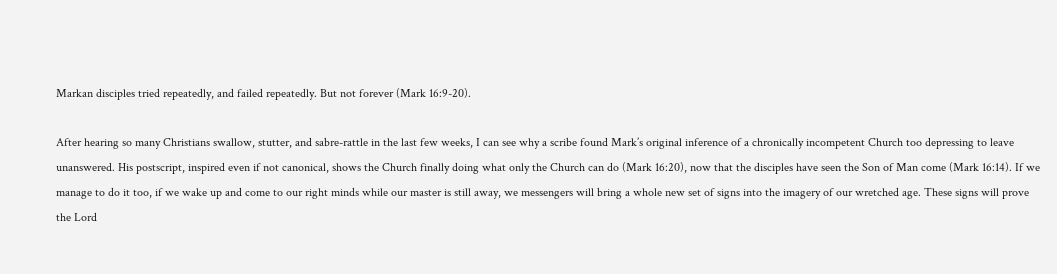Markan disciples tried repeatedly, and failed repeatedly. But not forever (Mark 16:9-20).

After hearing so many Christians swallow, stutter, and sabre-rattle in the last few weeks, I can see why a scribe found Mark’s original inference of a chronically incompetent Church too depressing to leave unanswered. His postscript, inspired even if not canonical, shows the Church finally doing what only the Church can do (Mark 16:20), now that the disciples have seen the Son of Man come (Mark 16:14). If we manage to do it too, if we wake up and come to our right minds while our master is still away, we messengers will bring a whole new set of signs into the imagery of our wretched age. These signs will prove the Lord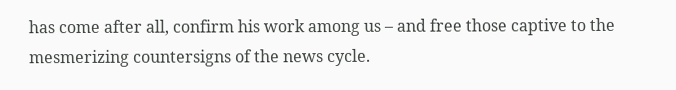has come after all, confirm his work among us – and free those captive to the mesmerizing countersigns of the news cycle.